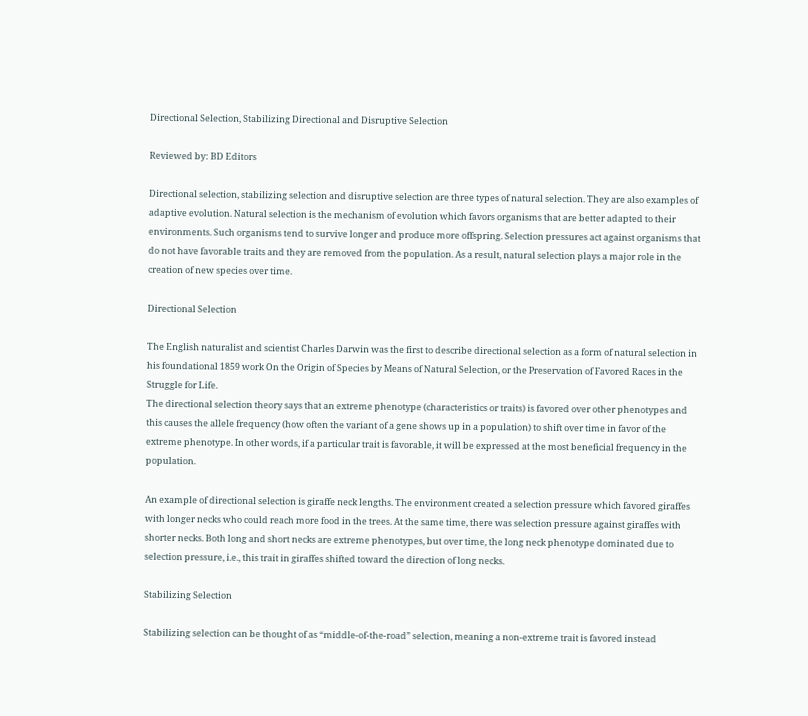Directional Selection, Stabilizing Directional and Disruptive Selection

Reviewed by: BD Editors

Directional selection, stabilizing selection and disruptive selection are three types of natural selection. They are also examples of adaptive evolution. Natural selection is the mechanism of evolution which favors organisms that are better adapted to their environments. Such organisms tend to survive longer and produce more offspring. Selection pressures act against organisms that do not have favorable traits and they are removed from the population. As a result, natural selection plays a major role in the creation of new species over time.

Directional Selection

The English naturalist and scientist Charles Darwin was the first to describe directional selection as a form of natural selection in his foundational 1859 work On the Origin of Species by Means of Natural Selection, or the Preservation of Favored Races in the Struggle for Life.
The directional selection theory says that an extreme phenotype (characteristics or traits) is favored over other phenotypes and this causes the allele frequency (how often the variant of a gene shows up in a population) to shift over time in favor of the extreme phenotype. In other words, if a particular trait is favorable, it will be expressed at the most beneficial frequency in the population.

An example of directional selection is giraffe neck lengths. The environment created a selection pressure which favored giraffes with longer necks who could reach more food in the trees. At the same time, there was selection pressure against giraffes with shorter necks. Both long and short necks are extreme phenotypes, but over time, the long neck phenotype dominated due to selection pressure, i.e., this trait in giraffes shifted toward the direction of long necks.

Stabilizing Selection

Stabilizing selection can be thought of as “middle-of-the-road” selection, meaning a non-extreme trait is favored instead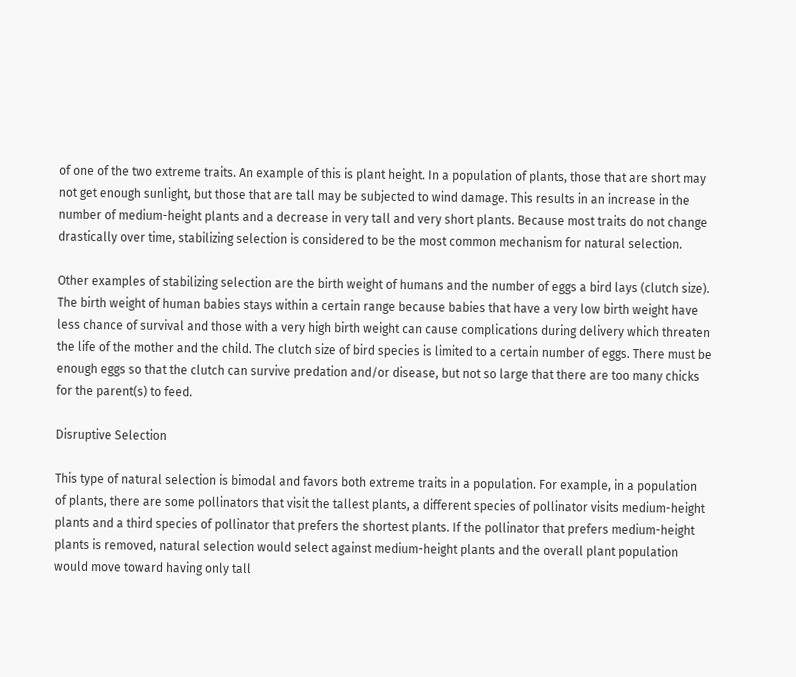of one of the two extreme traits. An example of this is plant height. In a population of plants, those that are short may not get enough sunlight, but those that are tall may be subjected to wind damage. This results in an increase in the number of medium-height plants and a decrease in very tall and very short plants. Because most traits do not change drastically over time, stabilizing selection is considered to be the most common mechanism for natural selection.

Other examples of stabilizing selection are the birth weight of humans and the number of eggs a bird lays (clutch size). The birth weight of human babies stays within a certain range because babies that have a very low birth weight have less chance of survival and those with a very high birth weight can cause complications during delivery which threaten the life of the mother and the child. The clutch size of bird species is limited to a certain number of eggs. There must be enough eggs so that the clutch can survive predation and/or disease, but not so large that there are too many chicks for the parent(s) to feed.

Disruptive Selection

This type of natural selection is bimodal and favors both extreme traits in a population. For example, in a population of plants, there are some pollinators that visit the tallest plants, a different species of pollinator visits medium-height plants and a third species of pollinator that prefers the shortest plants. If the pollinator that prefers medium-height plants is removed, natural selection would select against medium-height plants and the overall plant population would move toward having only tall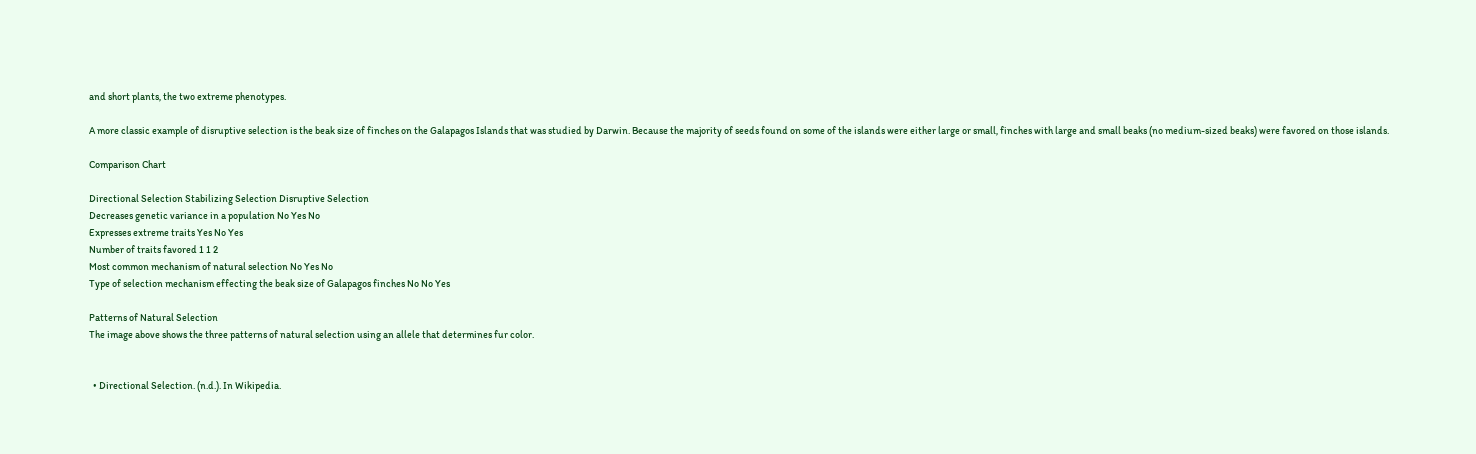and short plants, the two extreme phenotypes.

A more classic example of disruptive selection is the beak size of finches on the Galapagos Islands that was studied by Darwin. Because the majority of seeds found on some of the islands were either large or small, finches with large and small beaks (no medium-sized beaks) were favored on those islands.

Comparison Chart

Directional Selection Stabilizing Selection Disruptive Selection
Decreases genetic variance in a population No Yes No
Expresses extreme traits Yes No Yes
Number of traits favored 1 1 2
Most common mechanism of natural selection No Yes No
Type of selection mechanism effecting the beak size of Galapagos finches No No Yes

Patterns of Natural Selection
The image above shows the three patterns of natural selection using an allele that determines fur color.


  • Directional Selection. (n.d.). In Wikipedia.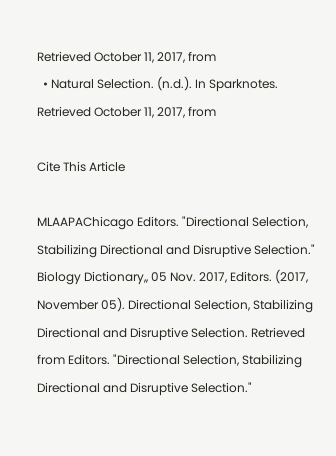Retrieved October 11, 2017, from
  • Natural Selection. (n.d.). In Sparknotes. Retrieved October 11, 2017, from

Cite This Article

MLAAPAChicago Editors. "Directional Selection, Stabilizing Directional and Disruptive Selection." Biology Dictionary,, 05 Nov. 2017, Editors. (2017, November 05). Directional Selection, Stabilizing Directional and Disruptive Selection. Retrieved from Editors. "Directional Selection, Stabilizing Directional and Disruptive Selection."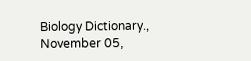Biology Dictionary., November 05,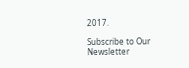2017.

Subscribe to Our Newsletter